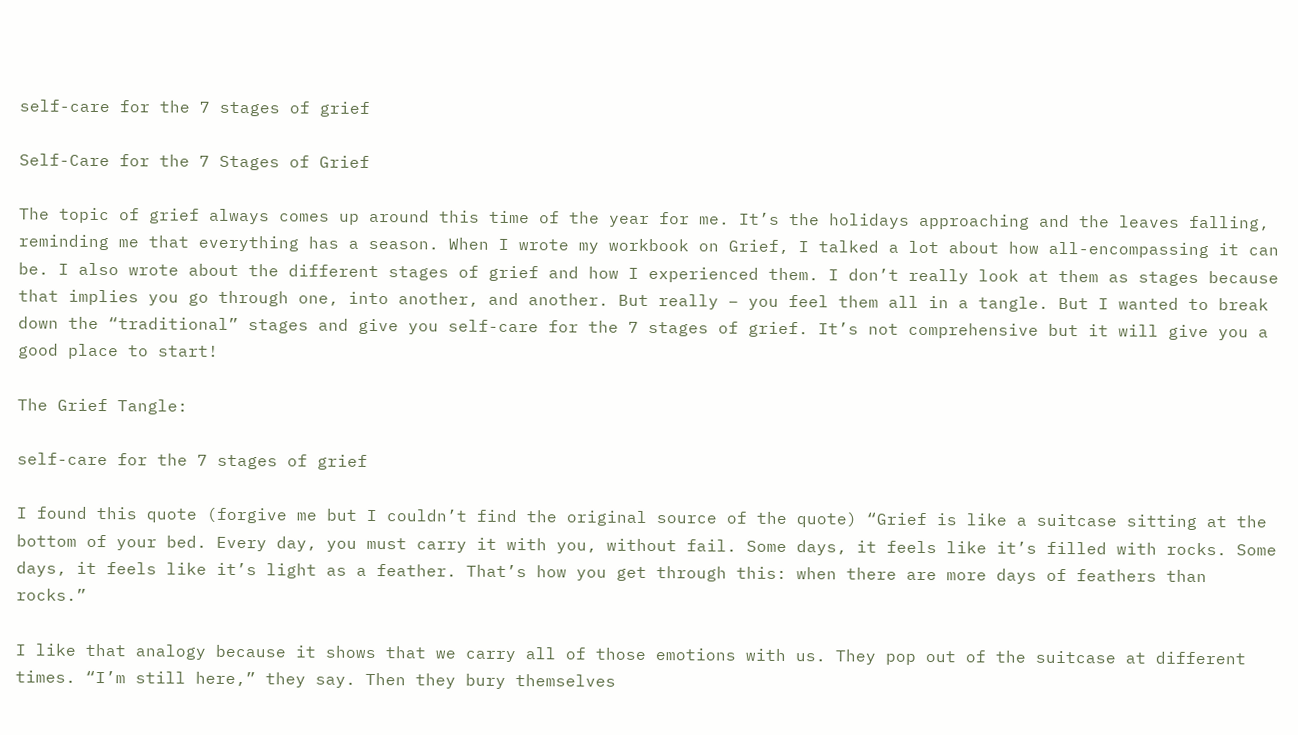self-care for the 7 stages of grief

Self-Care for the 7 Stages of Grief

The topic of grief always comes up around this time of the year for me. It’s the holidays approaching and the leaves falling, reminding me that everything has a season. When I wrote my workbook on Grief, I talked a lot about how all-encompassing it can be. I also wrote about the different stages of grief and how I experienced them. I don’t really look at them as stages because that implies you go through one, into another, and another. But really – you feel them all in a tangle. But I wanted to break down the “traditional” stages and give you self-care for the 7 stages of grief. It’s not comprehensive but it will give you a good place to start!

The Grief Tangle:

self-care for the 7 stages of grief

I found this quote (forgive me but I couldn’t find the original source of the quote) “Grief is like a suitcase sitting at the bottom of your bed. Every day, you must carry it with you, without fail. Some days, it feels like it’s filled with rocks. Some days, it feels like it’s light as a feather. That’s how you get through this: when there are more days of feathers than rocks.”

I like that analogy because it shows that we carry all of those emotions with us. They pop out of the suitcase at different times. “I’m still here,” they say. Then they bury themselves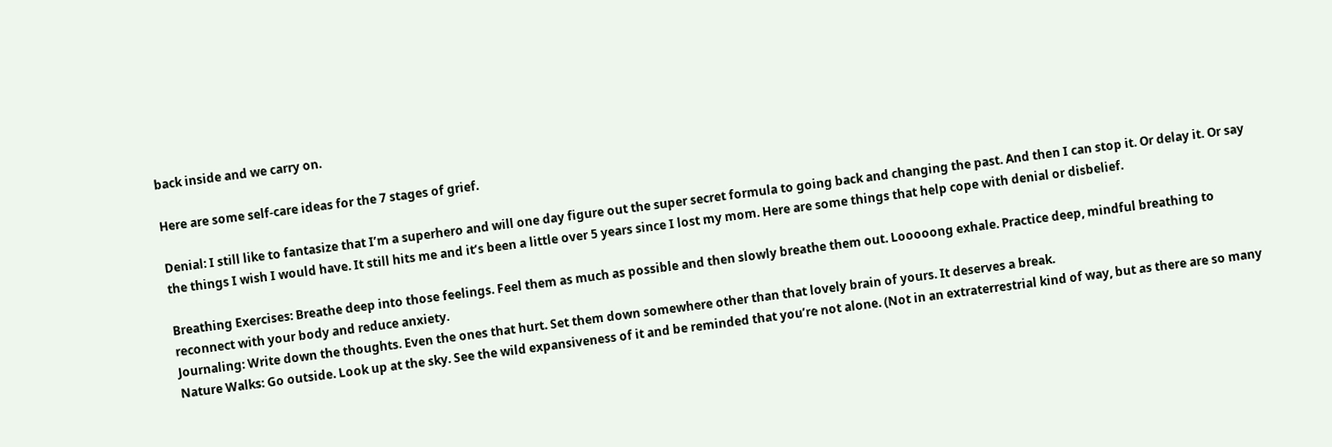back inside and we carry on.

Here are some self-care ideas for the 7 stages of grief.

Denial: I still like to fantasize that I’m a superhero and will one day figure out the super secret formula to going back and changing the past. And then I can stop it. Or delay it. Or say the things I wish I would have. It still hits me and it’s been a little over 5 years since I lost my mom. Here are some things that help cope with denial or disbelief.

Breathing Exercises: Breathe deep into those feelings. Feel them as much as possible and then slowly breathe them out. Looooong exhale. Practice deep, mindful breathing to reconnect with your body and reduce anxiety.
Journaling: Write down the thoughts. Even the ones that hurt. Set them down somewhere other than that lovely brain of yours. It deserves a break.
Nature Walks: Go outside. Look up at the sky. See the wild expansiveness of it and be reminded that you’re not alone. (Not in an extraterrestrial kind of way, but as there are so many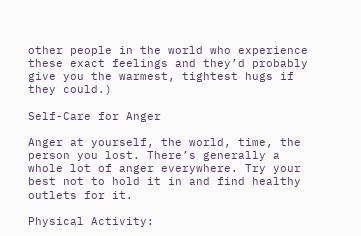other people in the world who experience these exact feelings and they’d probably give you the warmest, tightest hugs if they could.)

Self-Care for Anger

Anger at yourself, the world, time, the person you lost. There’s generally a whole lot of anger everywhere. Try your best not to hold it in and find healthy outlets for it.

Physical Activity: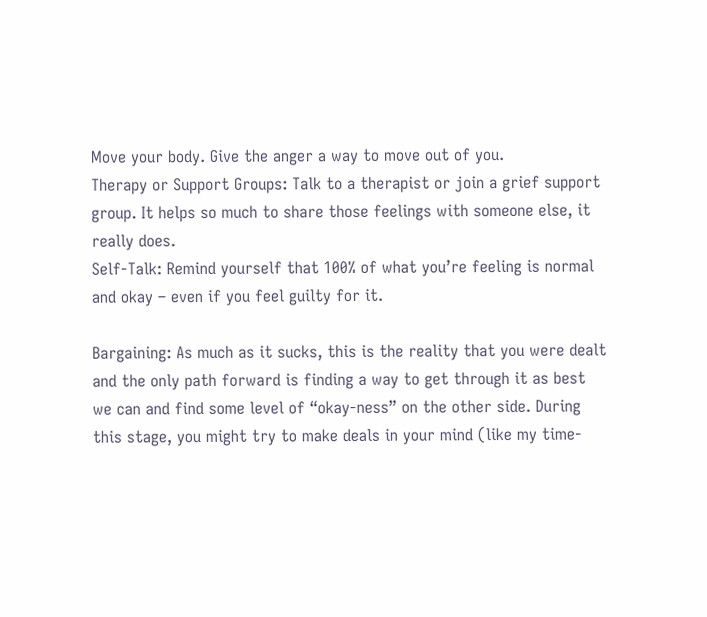Move your body. Give the anger a way to move out of you.
Therapy or Support Groups: Talk to a therapist or join a grief support group. It helps so much to share those feelings with someone else, it really does.
Self-Talk: Remind yourself that 100% of what you’re feeling is normal and okay – even if you feel guilty for it.

Bargaining: As much as it sucks, this is the reality that you were dealt and the only path forward is finding a way to get through it as best we can and find some level of “okay-ness” on the other side. During this stage, you might try to make deals in your mind (like my time-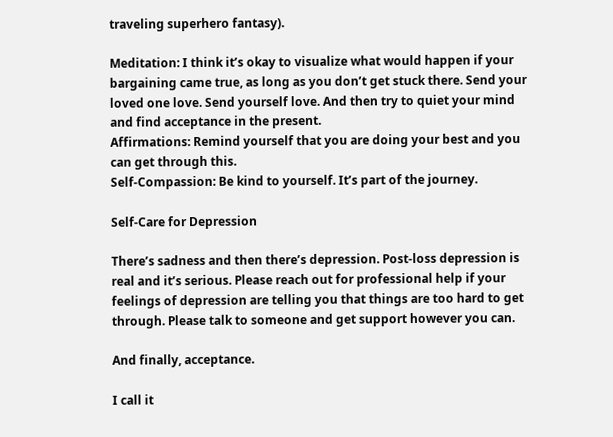traveling superhero fantasy).

Meditation: I think it’s okay to visualize what would happen if your bargaining came true, as long as you don’t get stuck there. Send your loved one love. Send yourself love. And then try to quiet your mind and find acceptance in the present.
Affirmations: Remind yourself that you are doing your best and you can get through this.
Self-Compassion: Be kind to yourself. It’s part of the journey.

Self-Care for Depression

There’s sadness and then there’s depression. Post-loss depression is real and it’s serious. Please reach out for professional help if your feelings of depression are telling you that things are too hard to get through. Please talk to someone and get support however you can.

And finally, acceptance.

I call it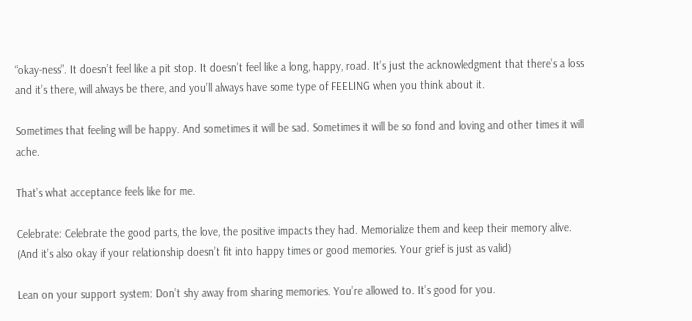“okay-ness”. It doesn’t feel like a pit stop. It doesn’t feel like a long, happy, road. It’s just the acknowledgment that there’s a loss and it’s there, will always be there, and you’ll always have some type of FEELING when you think about it.

Sometimes that feeling will be happy. And sometimes it will be sad. Sometimes it will be so fond and loving and other times it will ache.

That’s what acceptance feels like for me.

Celebrate: Celebrate the good parts, the love, the positive impacts they had. Memorialize them and keep their memory alive. (And it’s also okay if your relationship doesn’t fit into happy times or good memories. Your grief is just as valid)

Lean on your support system: Don’t shy away from sharing memories. You’re allowed to. It’s good for you.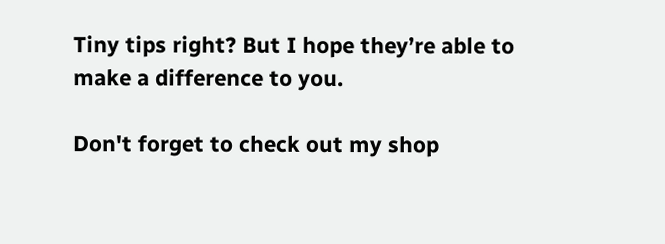Tiny tips right? But I hope they’re able to make a difference to you.

Don't forget to check out my shop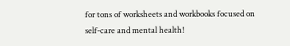for tons of worksheets and workbooks focused on self-care and mental health!